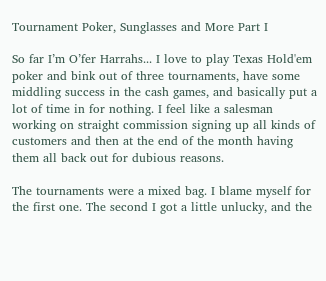Tournament Poker, Sunglasses and More Part I

So far I’m O’fer Harrahs... I love to play Texas Hold'em poker and bink out of three tournaments, have some middling success in the cash games, and basically put a lot of time in for nothing. I feel like a salesman working on straight commission signing up all kinds of customers and then at the end of the month having them all back out for dubious reasons.

The tournaments were a mixed bag. I blame myself for the first one. The second I got a little unlucky, and the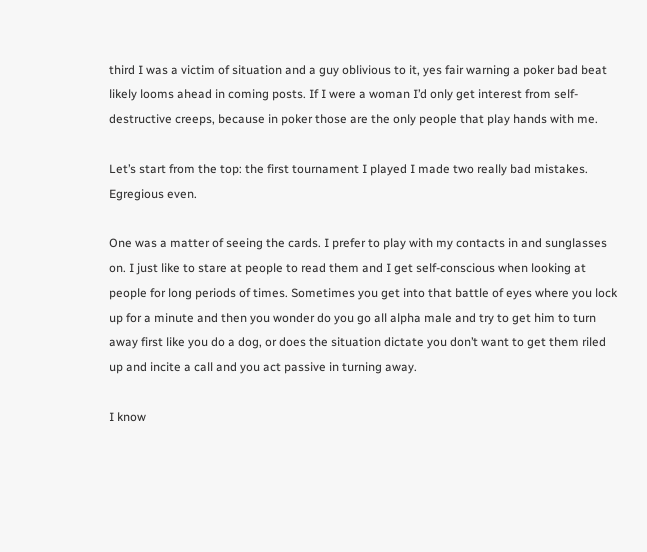third I was a victim of situation and a guy oblivious to it, yes fair warning a poker bad beat likely looms ahead in coming posts. If I were a woman I’d only get interest from self-destructive creeps, because in poker those are the only people that play hands with me.

Let’s start from the top: the first tournament I played I made two really bad mistakes. Egregious even.

One was a matter of seeing the cards. I prefer to play with my contacts in and sunglasses on. I just like to stare at people to read them and I get self-conscious when looking at people for long periods of times. Sometimes you get into that battle of eyes where you lock up for a minute and then you wonder do you go all alpha male and try to get him to turn away first like you do a dog, or does the situation dictate you don’t want to get them riled up and incite a call and you act passive in turning away.

I know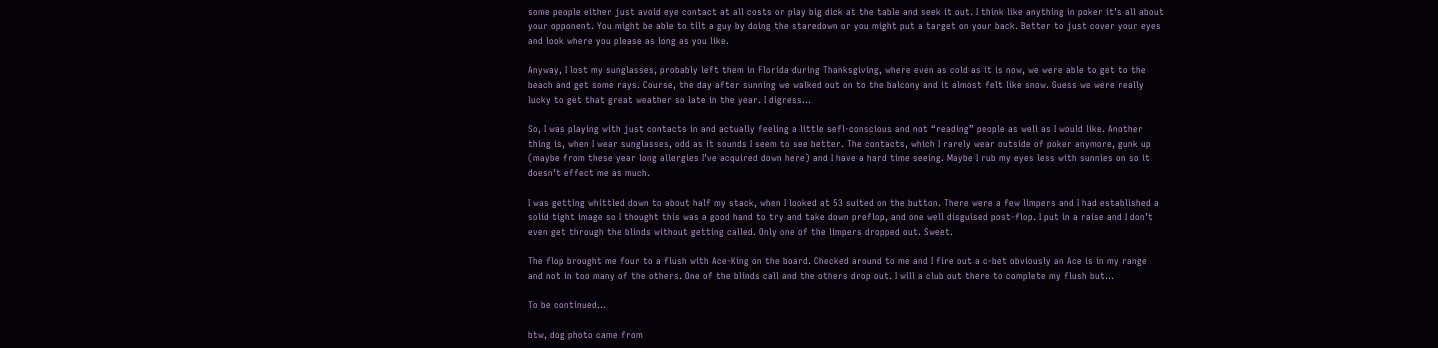some people either just avoid eye contact at all costs or play big dick at the table and seek it out. I think like anything in poker it’s all about your opponent. You might be able to tilt a guy by doing the staredown or you might put a target on your back. Better to just cover your eyes and look where you please as long as you like.

Anyway, I lost my sunglasses, probably left them in Florida during Thanksgiving, where even as cold as it is now, we were able to get to the beach and get some rays. Course, the day after sunning we walked out on to the balcony and it almost felt like snow. Guess we were really lucky to get that great weather so late in the year. I digress…

So, I was playing with just contacts in and actually feeling a little sefl-conscious and not “reading” people as well as I would like. Another thing is, when I wear sunglasses, odd as it sounds I seem to see better. The contacts, which I rarely wear outside of poker anymore, gunk up (maybe from these year long allergies I’ve acquired down here) and I have a hard time seeing. Maybe I rub my eyes less with sunnies on so it doesn’t effect me as much.

I was getting whittled down to about half my stack, when I looked at 53 suited on the button. There were a few limpers and I had established a solid tight image so I thought this was a good hand to try and take down preflop, and one well disguised post-flop. I put in a raise and I don’t even get through the blinds without getting called. Only one of the limpers dropped out. Sweet.

The flop brought me four to a flush with Ace-King on the board. Checked around to me and I fire out a c-bet obviously an Ace is in my range and not in too many of the others. One of the blinds call and the others drop out. I will a club out there to complete my flush but…

To be continued…

btw, dog photo came from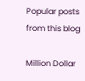Popular posts from this blog

Million Dollar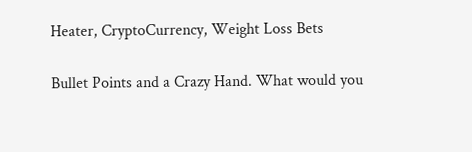Heater, CryptoCurrency, Weight Loss Bets

Bullet Points and a Crazy Hand. What would you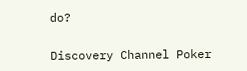do?

Discovery Channel Poker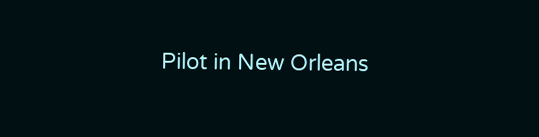Pilot in New Orleans